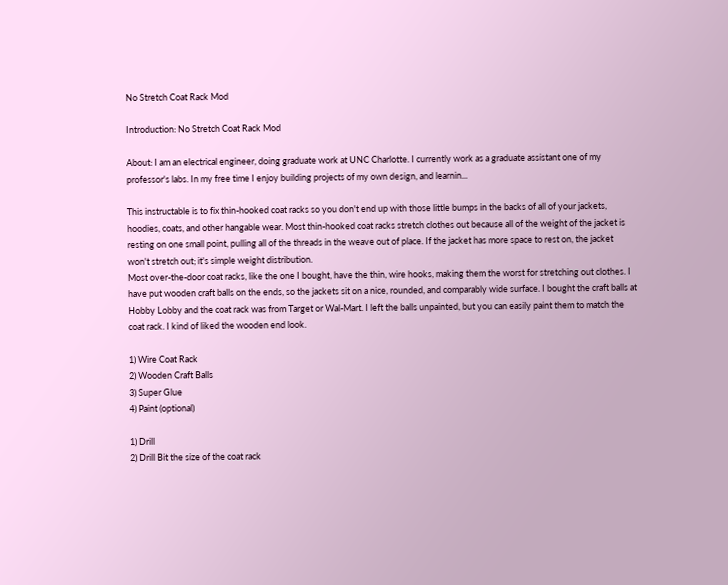No Stretch Coat Rack Mod

Introduction: No Stretch Coat Rack Mod

About: I am an electrical engineer, doing graduate work at UNC Charlotte. I currently work as a graduate assistant one of my professor's labs. In my free time I enjoy building projects of my own design, and learnin...

This instructable is to fix thin-hooked coat racks so you don't end up with those little bumps in the backs of all of your jackets, hoodies, coats, and other hangable wear. Most thin-hooked coat racks stretch clothes out because all of the weight of the jacket is resting on one small point, pulling all of the threads in the weave out of place. If the jacket has more space to rest on, the jacket won't stretch out; it's simple weight distribution.
Most over-the-door coat racks, like the one I bought, have the thin, wire hooks, making them the worst for stretching out clothes. I have put wooden craft balls on the ends, so the jackets sit on a nice, rounded, and comparably wide surface. I bought the craft balls at Hobby Lobby and the coat rack was from Target or Wal-Mart. I left the balls unpainted, but you can easily paint them to match the coat rack. I kind of liked the wooden end look.

1) Wire Coat Rack
2) Wooden Craft Balls
3) Super Glue
4) Paint (optional)

1) Drill
2) Drill Bit the size of the coat rack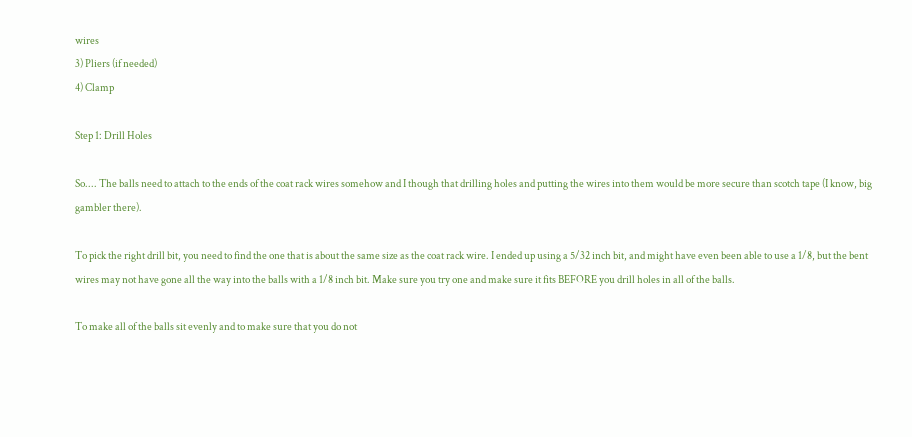wires
3) Pliers (if needed)
4) Clamp

Step 1: Drill Holes

So.... The balls need to attach to the ends of the coat rack wires somehow and I though that drilling holes and putting the wires into them would be more secure than scotch tape (I know, big gambler there).

To pick the right drill bit, you need to find the one that is about the same size as the coat rack wire. I ended up using a 5/32 inch bit, and might have even been able to use a 1/8, but the bent wires may not have gone all the way into the balls with a 1/8 inch bit. Make sure you try one and make sure it fits BEFORE you drill holes in all of the balls.

To make all of the balls sit evenly and to make sure that you do not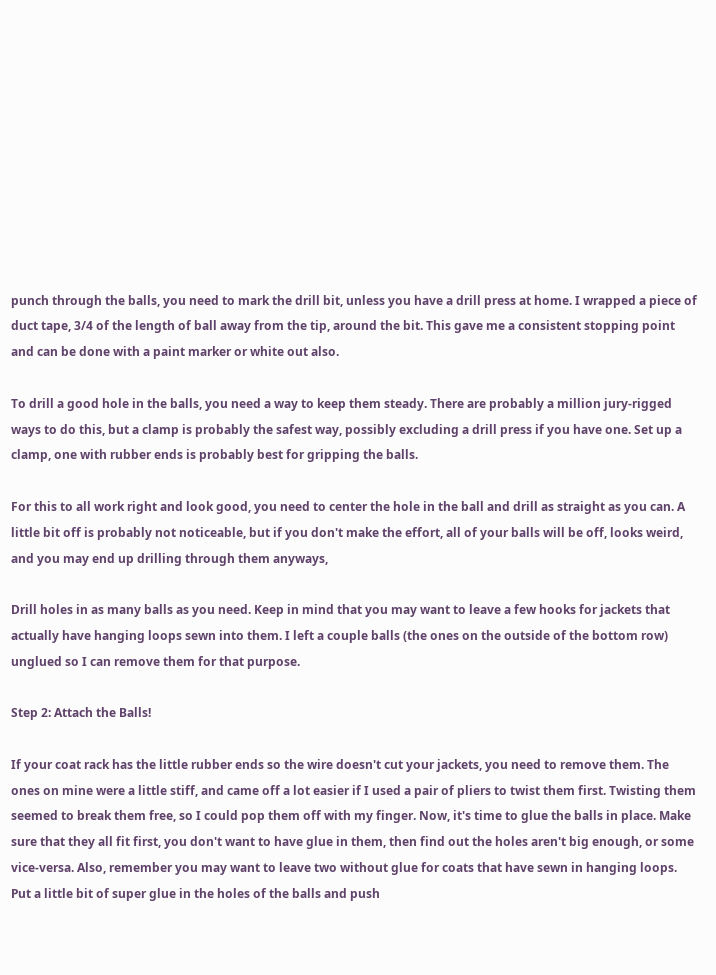punch through the balls, you need to mark the drill bit, unless you have a drill press at home. I wrapped a piece of duct tape, 3/4 of the length of ball away from the tip, around the bit. This gave me a consistent stopping point and can be done with a paint marker or white out also.

To drill a good hole in the balls, you need a way to keep them steady. There are probably a million jury-rigged ways to do this, but a clamp is probably the safest way, possibly excluding a drill press if you have one. Set up a clamp, one with rubber ends is probably best for gripping the balls.

For this to all work right and look good, you need to center the hole in the ball and drill as straight as you can. A little bit off is probably not noticeable, but if you don't make the effort, all of your balls will be off, looks weird, and you may end up drilling through them anyways,

Drill holes in as many balls as you need. Keep in mind that you may want to leave a few hooks for jackets that actually have hanging loops sewn into them. I left a couple balls (the ones on the outside of the bottom row) unglued so I can remove them for that purpose.

Step 2: Attach the Balls!

If your coat rack has the little rubber ends so the wire doesn't cut your jackets, you need to remove them. The ones on mine were a little stiff, and came off a lot easier if I used a pair of pliers to twist them first. Twisting them seemed to break them free, so I could pop them off with my finger. Now, it's time to glue the balls in place. Make sure that they all fit first, you don't want to have glue in them, then find out the holes aren't big enough, or some vice-versa. Also, remember you may want to leave two without glue for coats that have sewn in hanging loops.
Put a little bit of super glue in the holes of the balls and push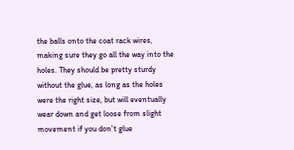the balls onto the coat rack wires, making sure they go all the way into the holes. They should be pretty sturdy without the glue, as long as the holes were the right size, but will eventually wear down and get loose from slight movement if you don't glue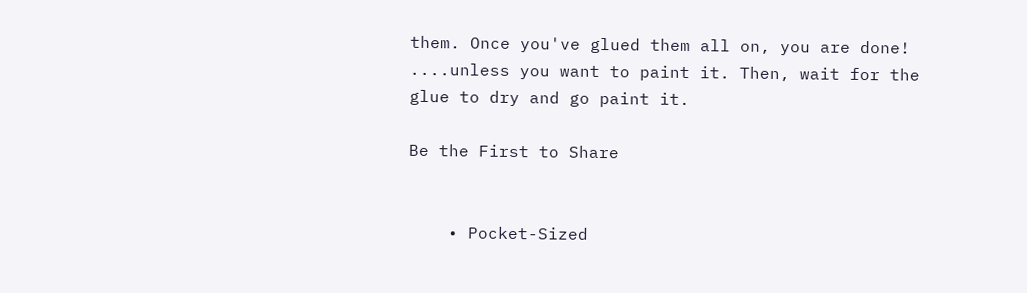them. Once you've glued them all on, you are done!  ....unless you want to paint it. Then, wait for the glue to dry and go paint it.

Be the First to Share


    • Pocket-Sized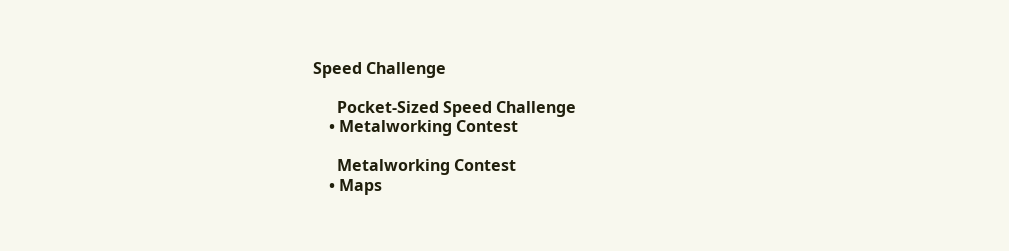Speed Challenge

      Pocket-Sized Speed Challenge
    • Metalworking Contest

      Metalworking Contest
    • Maps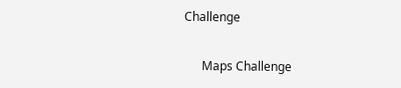Challenge

      Maps Challenge